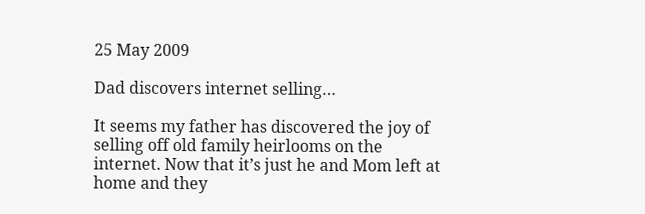25 May 2009

Dad discovers internet selling…

It seems my father has discovered the joy of selling off old family heirlooms on the internet. Now that it’s just he and Mom left at home and they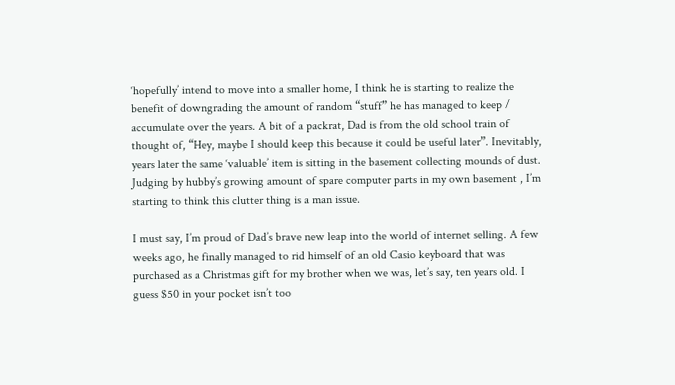‘hopefully’ intend to move into a smaller home, I think he is starting to realize the benefit of downgrading the amount of random “stuff” he has managed to keep / accumulate over the years. A bit of a packrat, Dad is from the old school train of thought of, “Hey, maybe I should keep this because it could be useful later”. Inevitably, years later the same ‘valuable’ item is sitting in the basement collecting mounds of dust. Judging by hubby’s growing amount of spare computer parts in my own basement , I’m starting to think this clutter thing is a man issue.

I must say, I’m proud of Dad’s brave new leap into the world of internet selling. A few weeks ago, he finally managed to rid himself of an old Casio keyboard that was purchased as a Christmas gift for my brother when we was, let’s say, ten years old. I guess $50 in your pocket isn’t too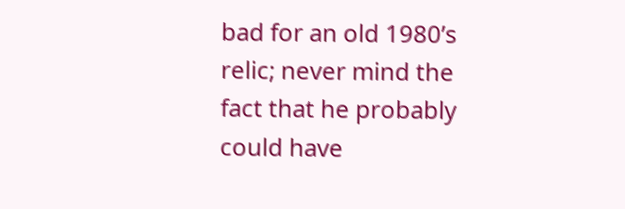bad for an old 1980’s relic; never mind the fact that he probably could have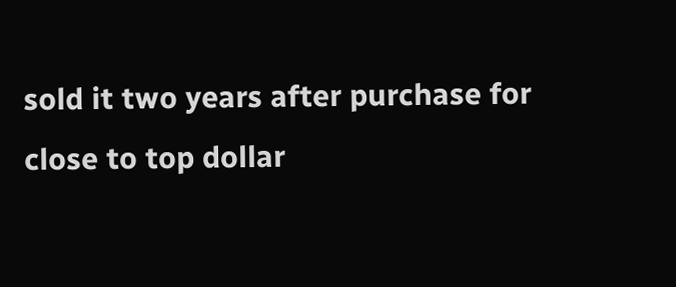sold it two years after purchase for close to top dollar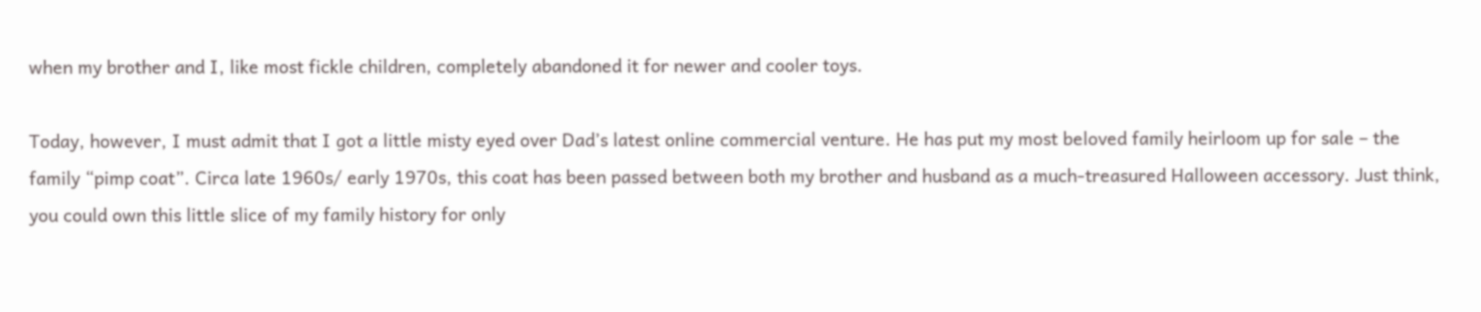when my brother and I, like most fickle children, completely abandoned it for newer and cooler toys.

Today, however, I must admit that I got a little misty eyed over Dad’s latest online commercial venture. He has put my most beloved family heirloom up for sale – the family “pimp coat”. Circa late 1960s/ early 1970s, this coat has been passed between both my brother and husband as a much-treasured Halloween accessory. Just think, you could own this little slice of my family history for only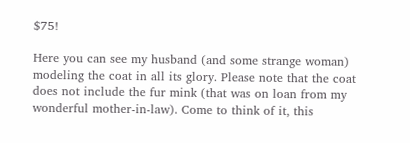$75!

Here you can see my husband (and some strange woman) modeling the coat in all its glory. Please note that the coat does not include the fur mink (that was on loan from my wonderful mother-in-law). Come to think of it, this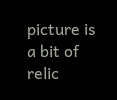picture is a bit of relic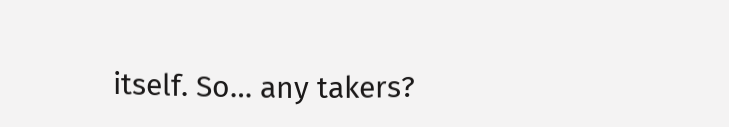itself. So… any takers?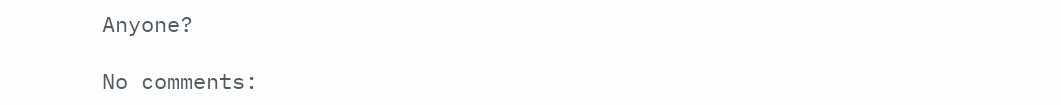Anyone?

No comments: